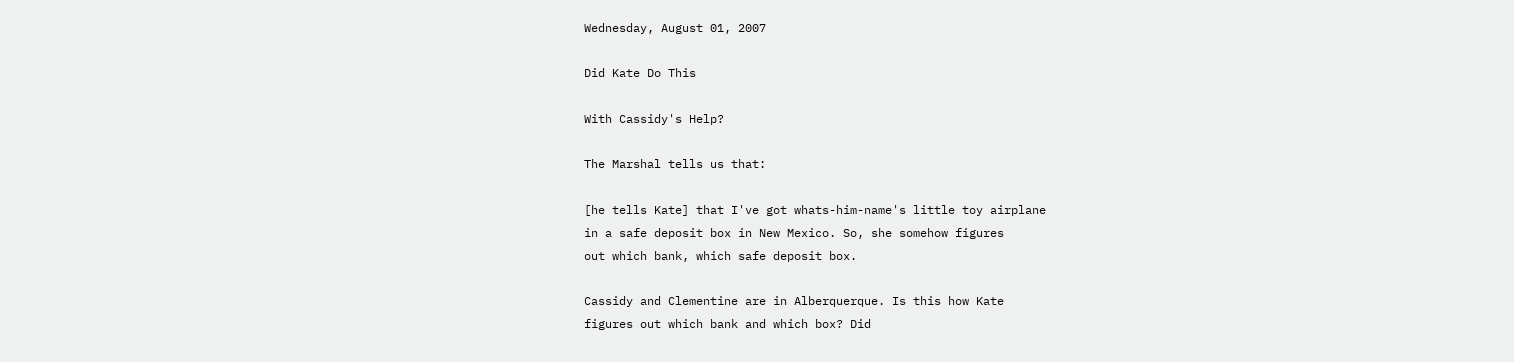Wednesday, August 01, 2007

Did Kate Do This

With Cassidy's Help?

The Marshal tells us that:

[he tells Kate] that I've got whats-him-name's little toy airplane
in a safe deposit box in New Mexico. So, she somehow figures
out which bank, which safe deposit box.

Cassidy and Clementine are in Alberquerque. Is this how Kate
figures out which bank and which box? Did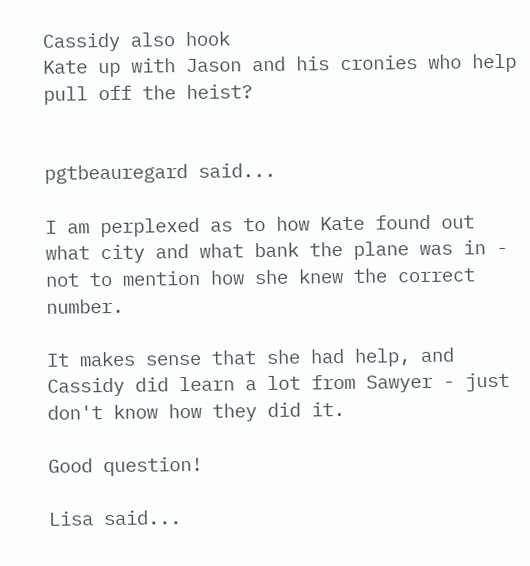Cassidy also hook
Kate up with Jason and his cronies who help pull off the heist?


pgtbeauregard said...

I am perplexed as to how Kate found out what city and what bank the plane was in - not to mention how she knew the correct number.

It makes sense that she had help, and Cassidy did learn a lot from Sawyer - just don't know how they did it.

Good question!

Lisa said...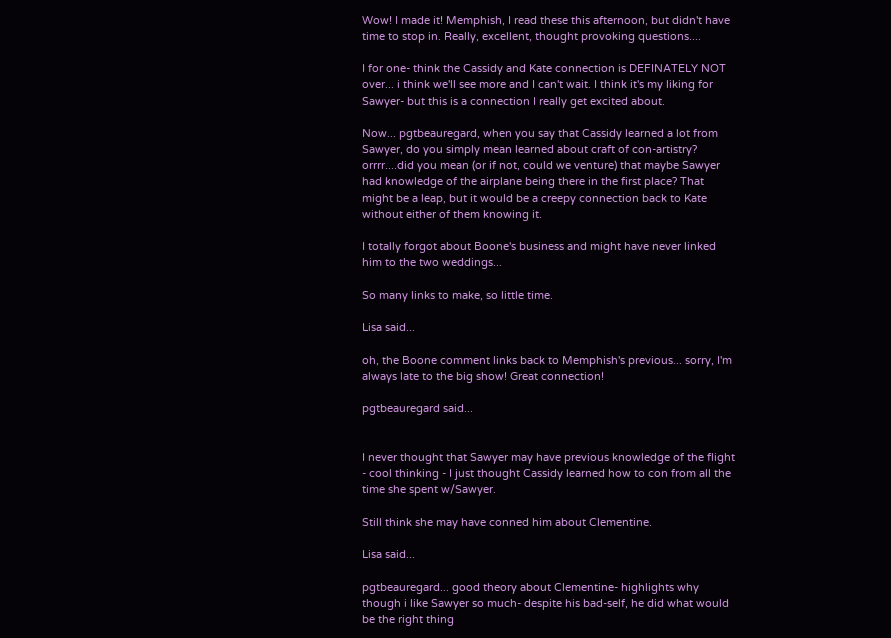Wow! I made it! Memphish, I read these this afternoon, but didn't have time to stop in. Really, excellent, thought provoking questions....

I for one- think the Cassidy and Kate connection is DEFINATELY NOT over... i think we'll see more and I can't wait. I think it's my liking for Sawyer- but this is a connection I really get excited about.

Now... pgtbeauregard, when you say that Cassidy learned a lot from Sawyer, do you simply mean learned about craft of con-artistry? orrrr....did you mean (or if not, could we venture) that maybe Sawyer had knowledge of the airplane being there in the first place? That might be a leap, but it would be a creepy connection back to Kate without either of them knowing it.

I totally forgot about Boone's business and might have never linked him to the two weddings...

So many links to make, so little time.

Lisa said...

oh, the Boone comment links back to Memphish's previous... sorry, I'm always late to the big show! Great connection!

pgtbeauregard said...


I never thought that Sawyer may have previous knowledge of the flight - cool thinking - I just thought Cassidy learned how to con from all the time she spent w/Sawyer.

Still think she may have conned him about Clementine.

Lisa said...

pgtbeauregard... good theory about Clementine- highlights why though i like Sawyer so much- despite his bad-self, he did what would be the right thing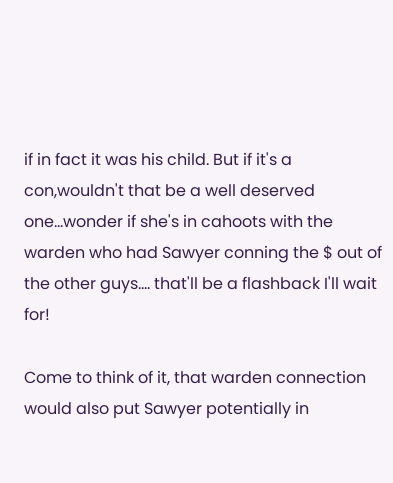if in fact it was his child. But if it's a con,wouldn't that be a well deserved one...wonder if she's in cahoots with the warden who had Sawyer conning the $ out of the other guys.... that'll be a flashback I'll wait for!

Come to think of it, that warden connection would also put Sawyer potentially in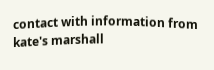contact with information from kate's marshall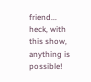friend... heck, with this show, anything is possible!